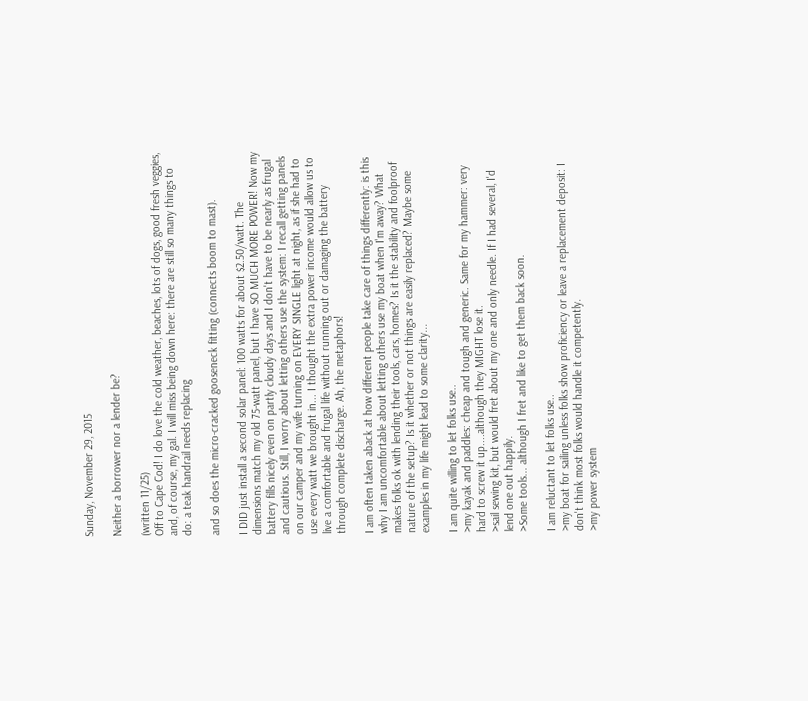Sunday, November 29, 2015

Neither a borrower nor a lender be?

(written 11/25)
Off to Cape Cod! I do love the cold weather, beaches, lots of dogs, good fresh veggies, and, of course, my gal. I will miss being down here: there are still so many things to do: a teak handrail needs replacing

and so does the micro-cracked gooseneck fitting (connects boom to mast).

I DID just install a second solar panel: 100 watts for about $2.50/watt. The dimensions match my old 75-watt panel, but I have SO MUCH MORE POWER! Now my battery fills nicely even on partly cloudy days and I don't have to be nearly as frugal and cautious. Still, I worry about letting others use the system: I recall getting panels on our camper and my wife turning on EVERY SINGLE light at night, as if she had to use every watt we brought in... I thought the extra power income would allow us to live a comfortable and frugal life without running out or damaging the battery through complete discharge. Ah, the metaphors!

I am often taken aback at how different people take care of things differently: is this why I am uncomfortable about letting others use my boat when I'm away? What makes folks ok with lending their tools, cars, homes? Is it the stability and foolproof nature of the setup? Is it whether or not things are easily replaced? Maybe some examples in my life might lead to some clarity...

I am quite willing to let folks use..
>my kayak and paddles: cheap and tough and generic. Same for my hammer: very hard to screw it up....although they MIGHT lose it.
>sail sewing kit, but would fret about my one and only needle. If I had several, I'd lend one out happily.
>Some tools... although I fret and like to get them back soon.

I am reluctant to let folks use..
>my boat for sailing unless folks show proficiency or leave a replacement deposit: I don't think most folks would handle it competently.
>my power system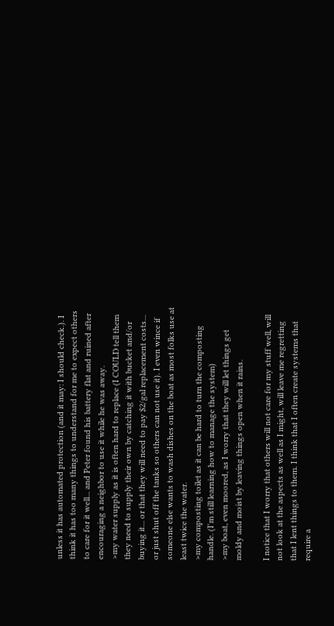unless it has automated protection (and it may: I should check.). I think it has too many things to understand for me to expect others to care for it well... and Peter found his battery flat and ruined after encouraging a neighbor to use it while he was away.
>my water supply as it is often hard to replace (I COULD tell them they need to supply their own by catching it with bucket and/or buying it... or that they will need to pay $2/gal replacement costs... or just shut off the tanks so others can not use it). I even wince if someone else wants to wash dishes on the boat as most folks use at least twice the water.
>my composting toilet as it can be hard to turn the composting handle. (I'm still learning how to manage the system)
>my boat, even moored, as I worry that they will let things get moldy and moist by leaving things open when it rains.

I notice that I worry that others will not care for my stuff well, will not look at the aspects as well as I might, will leave me regretting that I lent things to them. I think that I often create systems that require a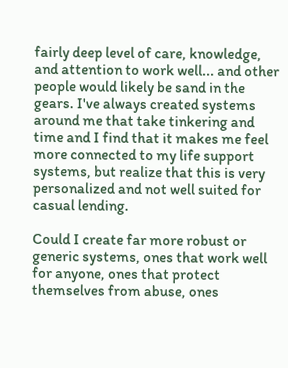fairly deep level of care, knowledge, and attention to work well... and other people would likely be sand in the gears. I've always created systems around me that take tinkering and time and I find that it makes me feel more connected to my life support systems, but realize that this is very personalized and not well suited for casual lending.

Could I create far more robust or generic systems, ones that work well for anyone, ones that protect themselves from abuse, ones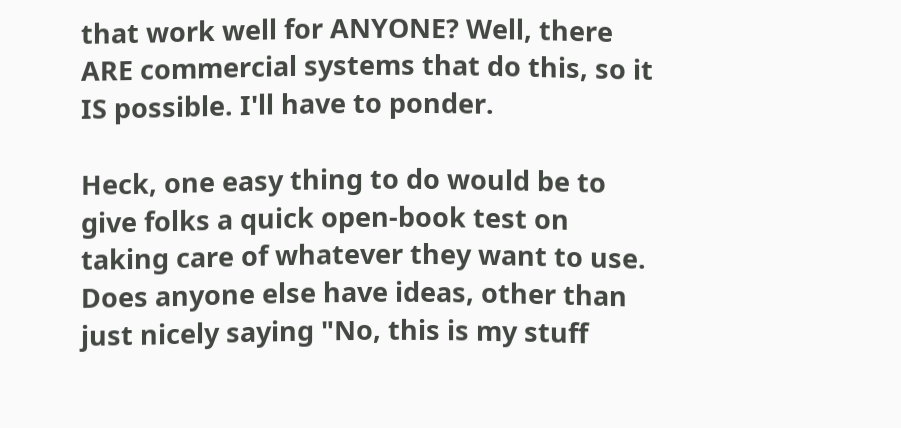that work well for ANYONE? Well, there ARE commercial systems that do this, so it IS possible. I'll have to ponder.

Heck, one easy thing to do would be to give folks a quick open-book test on taking care of whatever they want to use. Does anyone else have ideas, other than just nicely saying "No, this is my stuff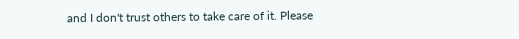and I don't trust others to take care of it. Please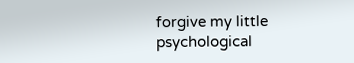forgive my little psychological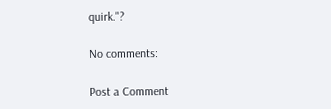quirk."?

No comments:

Post a Comment